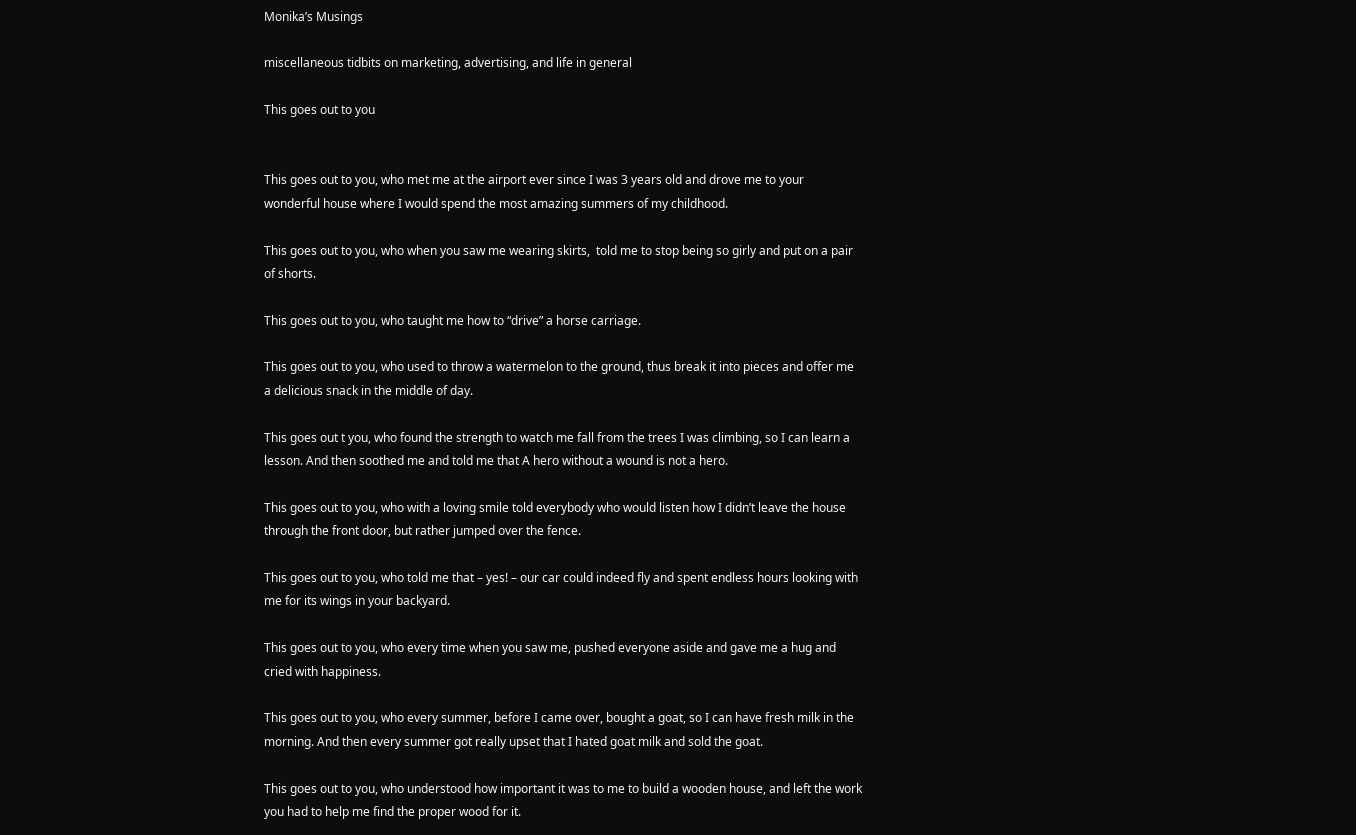Monika’s Musings

miscellaneous tidbits on marketing, advertising, and life in general

This goes out to you


This goes out to you, who met me at the airport ever since I was 3 years old and drove me to your wonderful house where I would spend the most amazing summers of my childhood.

This goes out to you, who when you saw me wearing skirts,  told me to stop being so girly and put on a pair of shorts.

This goes out to you, who taught me how to “drive” a horse carriage.

This goes out to you, who used to throw a watermelon to the ground, thus break it into pieces and offer me a delicious snack in the middle of day.

This goes out t you, who found the strength to watch me fall from the trees I was climbing, so I can learn a lesson. And then soothed me and told me that A hero without a wound is not a hero.

This goes out to you, who with a loving smile told everybody who would listen how I didn’t leave the house through the front door, but rather jumped over the fence.

This goes out to you, who told me that – yes! – our car could indeed fly and spent endless hours looking with me for its wings in your backyard.

This goes out to you, who every time when you saw me, pushed everyone aside and gave me a hug and cried with happiness.

This goes out to you, who every summer, before I came over, bought a goat, so I can have fresh milk in the morning. And then every summer got really upset that I hated goat milk and sold the goat.

This goes out to you, who understood how important it was to me to build a wooden house, and left the work you had to help me find the proper wood for it.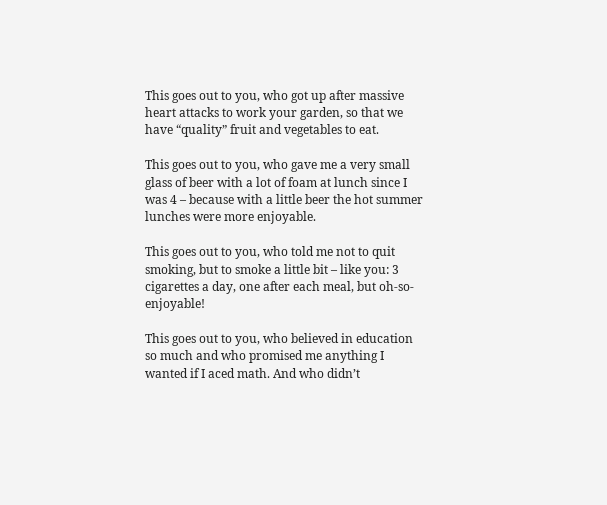This goes out to you, who got up after massive heart attacks to work your garden, so that we have “quality” fruit and vegetables to eat.

This goes out to you, who gave me a very small glass of beer with a lot of foam at lunch since I was 4 – because with a little beer the hot summer lunches were more enjoyable.

This goes out to you, who told me not to quit smoking, but to smoke a little bit – like you: 3 cigarettes a day, one after each meal, but oh-so-enjoyable!

This goes out to you, who believed in education so much and who promised me anything I wanted if I aced math. And who didn’t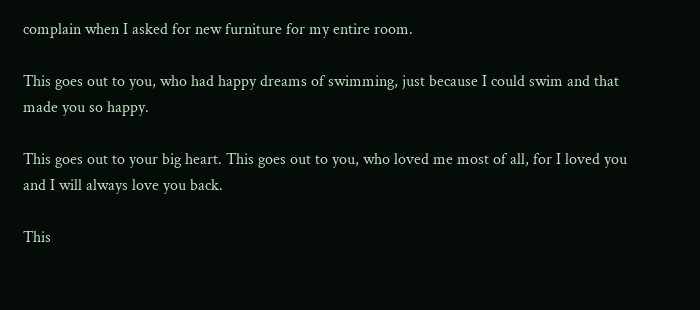complain when I asked for new furniture for my entire room.

This goes out to you, who had happy dreams of swimming, just because I could swim and that made you so happy.

This goes out to your big heart. This goes out to you, who loved me most of all, for I loved you and I will always love you back.

This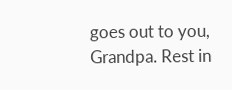goes out to you, Grandpa. Rest in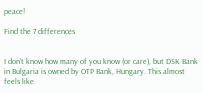peace!

Find the 7 differences


I don’t know how many of you know (or care), but DSK Bank in Bulgaria is owned by OTP Bank, Hungary. This almost feels like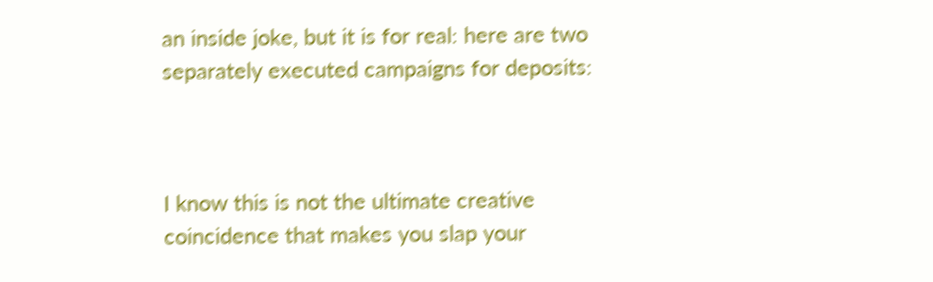an inside joke, but it is for real: here are two separately executed campaigns for deposits:



I know this is not the ultimate creative coincidence that makes you slap your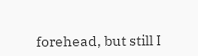forehead, but still I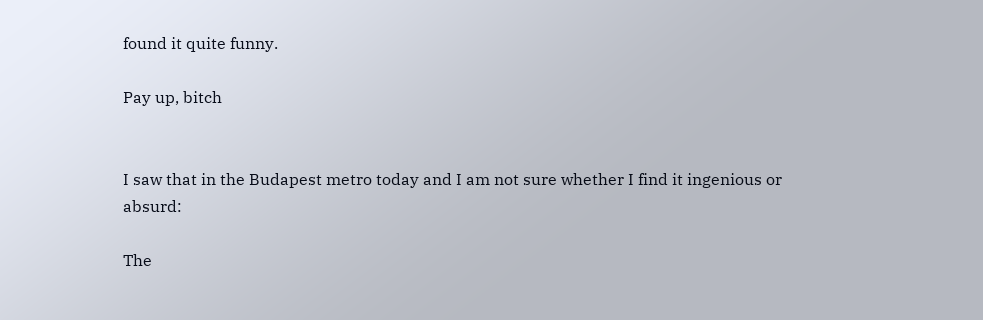found it quite funny.

Pay up, bitch


I saw that in the Budapest metro today and I am not sure whether I find it ingenious or absurd:

The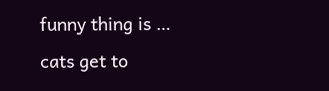funny thing is … cats get to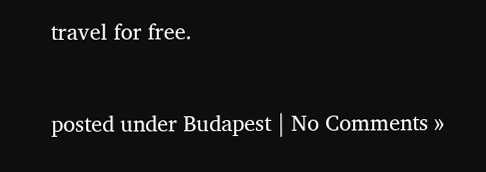travel for free.

posted under Budapest | No Comments »